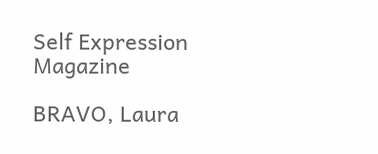Self Expression Magazine

BRAVO, Laura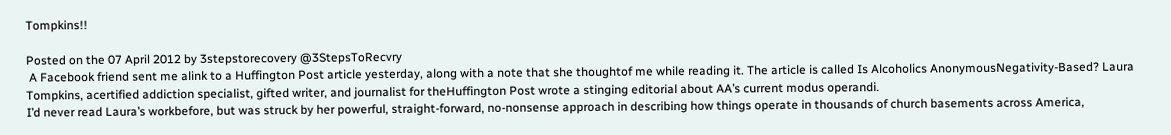Tompkins!!

Posted on the 07 April 2012 by 3stepstorecovery @3StepsToRecvry
 A Facebook friend sent me alink to a Huffington Post article yesterday, along with a note that she thoughtof me while reading it. The article is called Is Alcoholics AnonymousNegativity-Based? Laura Tompkins, acertified addiction specialist, gifted writer, and journalist for theHuffington Post wrote a stinging editorial about AA’s current modus operandi.
I’d never read Laura’s workbefore, but was struck by her powerful, straight-forward, no-nonsense approach in describing how things operate in thousands of church basements across America,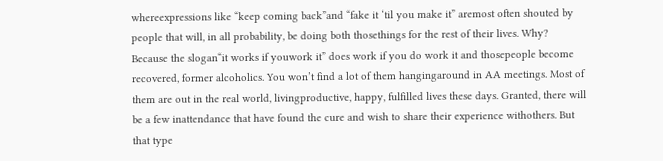whereexpressions like “keep coming back”and “fake it ‘til you make it” aremost often shouted by people that will, in all probability, be doing both thosethings for the rest of their lives. Why? Because the slogan“it works if youwork it” does work if you do work it and thosepeople become recovered, former alcoholics. You won’t find a lot of them hangingaround in AA meetings. Most of them are out in the real world, livingproductive, happy, fulfilled lives these days. Granted, there will be a few inattendance that have found the cure and wish to share their experience withothers. But that type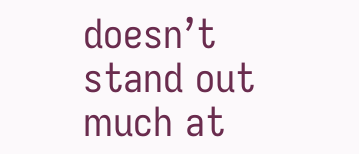doesn’t stand out much at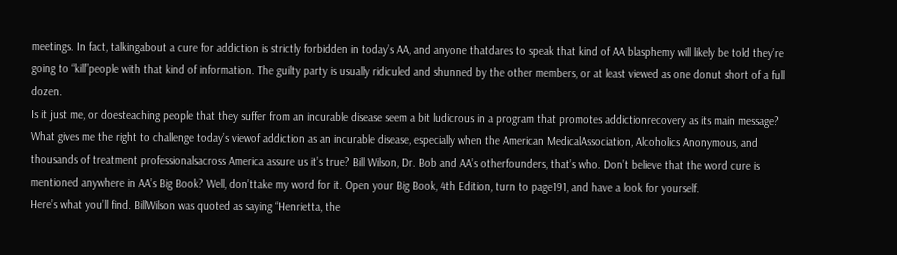meetings. In fact, talkingabout a cure for addiction is strictly forbidden in today’s AA, and anyone thatdares to speak that kind of AA blasphemy will likely be told they’re going to “kill”people with that kind of information. The guilty party is usually ridiculed and shunned by the other members, or at least viewed as one donut short of a full dozen.
Is it just me, or doesteaching people that they suffer from an incurable disease seem a bit ludicrous in a program that promotes addictionrecovery as its main message? What gives me the right to challenge today’s viewof addiction as an incurable disease, especially when the American MedicalAssociation, Alcoholics Anonymous, and thousands of treatment professionalsacross America assure us it’s true? Bill Wilson, Dr. Bob and AA’s otherfounders, that’s who. Don’t believe that the word cure is mentioned anywhere in AA’s Big Book? Well, don’ttake my word for it. Open your Big Book, 4th Edition, turn to page191, and have a look for yourself.
Here’s what you’ll find. BillWilson was quoted as saying “Henrietta, the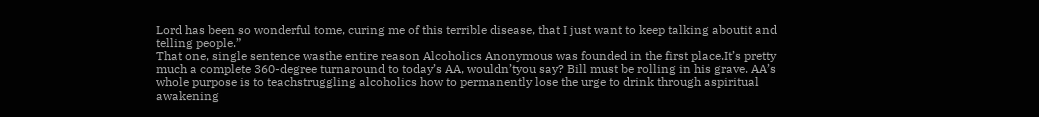Lord has been so wonderful tome, curing me of this terrible disease, that I just want to keep talking aboutit and telling people.”
That one, single sentence wasthe entire reason Alcoholics Anonymous was founded in the first place.It’s pretty much a complete 360-degree turnaround to today’s AA, wouldn’tyou say? Bill must be rolling in his grave. AA’s whole purpose is to teachstruggling alcoholics how to permanently lose the urge to drink through aspiritual awakening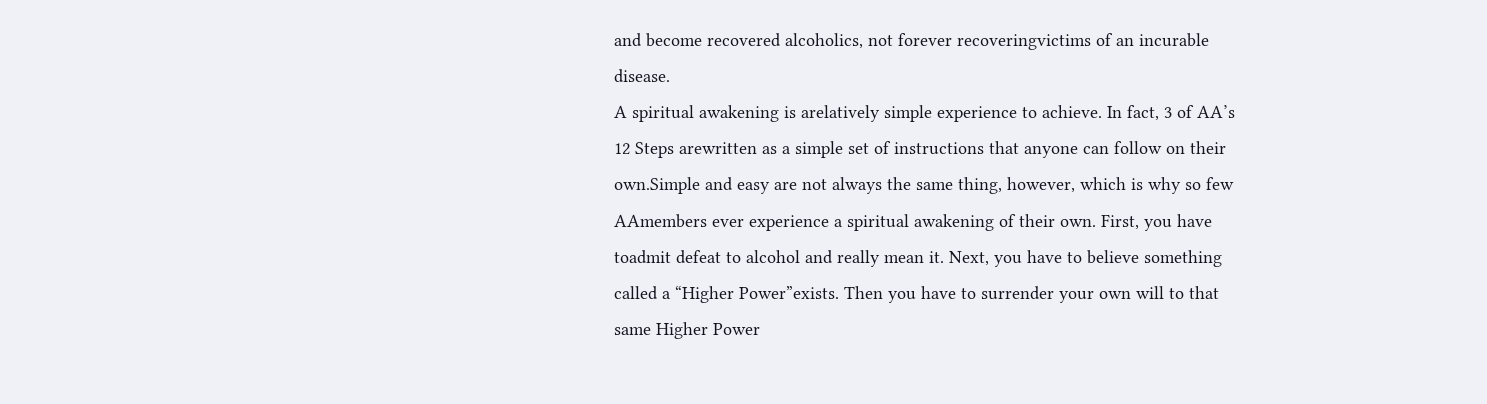and become recovered alcoholics, not forever recoveringvictims of an incurable disease.
A spiritual awakening is arelatively simple experience to achieve. In fact, 3 of AA’s 12 Steps arewritten as a simple set of instructions that anyone can follow on their own.Simple and easy are not always the same thing, however, which is why so few AAmembers ever experience a spiritual awakening of their own. First, you have toadmit defeat to alcohol and really mean it. Next, you have to believe something called a “Higher Power”exists. Then you have to surrender your own will to that same Higher Power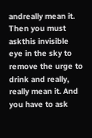andreally mean it. Then you must askthis invisible eye in the sky to remove the urge to drink and really, really mean it. And you have to ask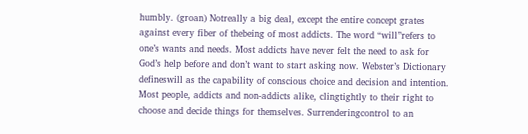humbly. (groan) Notreally a big deal, except the entire concept grates against every fiber of thebeing of most addicts. The word “will”refers to one’s wants and needs. Most addicts have never felt the need to ask for God’s help before and don’t want to start asking now. Webster’s Dictionary defineswill as the capability of conscious choice and decision and intention. Most people, addicts and non-addicts alike, clingtightly to their right to choose and decide things for themselves. Surrenderingcontrol to an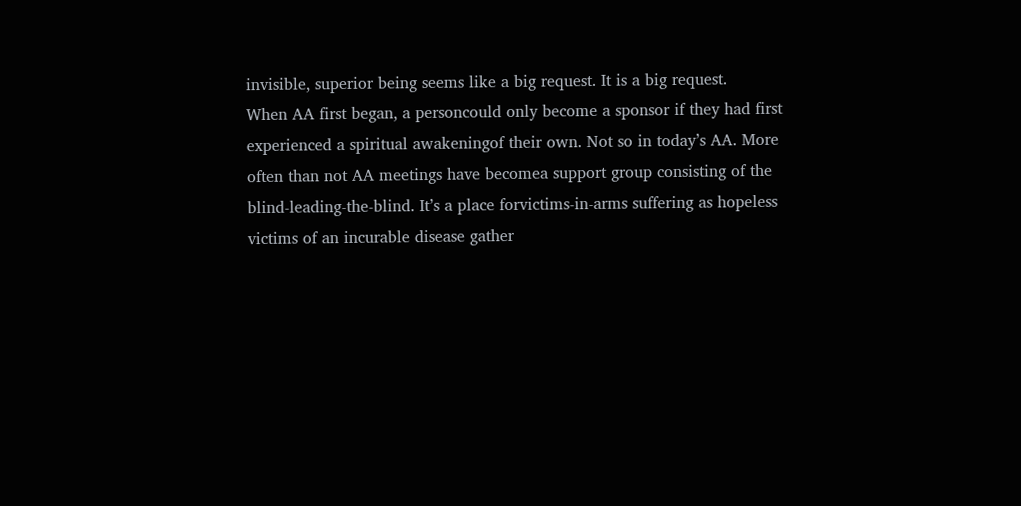invisible, superior being seems like a big request. It is a big request.
When AA first began, a personcould only become a sponsor if they had first experienced a spiritual awakeningof their own. Not so in today’s AA. More often than not AA meetings have becomea support group consisting of the blind-leading-the-blind. It’s a place forvictims-in-arms suffering as hopeless victims of an incurable disease gather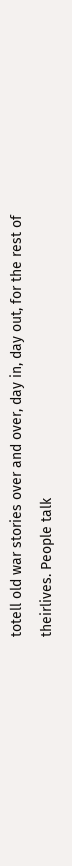totell old war stories over and over, day in, day out, for the rest of theirlives. People talk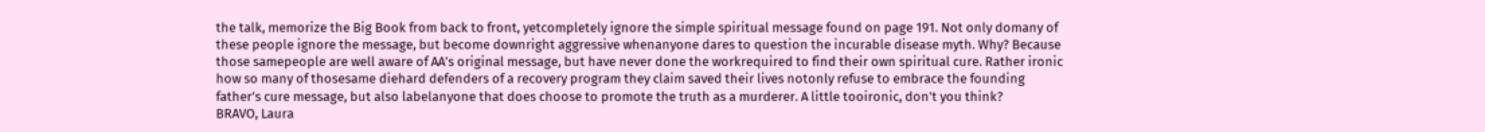the talk, memorize the Big Book from back to front, yetcompletely ignore the simple spiritual message found on page 191. Not only domany of these people ignore the message, but become downright aggressive whenanyone dares to question the incurable disease myth. Why? Because those samepeople are well aware of AA’s original message, but have never done the workrequired to find their own spiritual cure. Rather ironic how so many of thosesame diehard defenders of a recovery program they claim saved their lives notonly refuse to embrace the founding father’s cure message, but also labelanyone that does choose to promote the truth as a murderer. A little tooironic, don’t you think?
BRAVO, Laura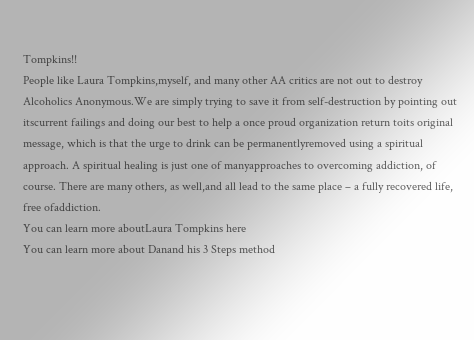Tompkins!!
People like Laura Tompkins,myself, and many other AA critics are not out to destroy Alcoholics Anonymous.We are simply trying to save it from self-destruction by pointing out itscurrent failings and doing our best to help a once proud organization return toits original message, which is that the urge to drink can be permanentlyremoved using a spiritual approach. A spiritual healing is just one of manyapproaches to overcoming addiction, of course. There are many others, as well,and all lead to the same place – a fully recovered life, free ofaddiction.
You can learn more aboutLaura Tompkins here
You can learn more about Danand his 3 Steps method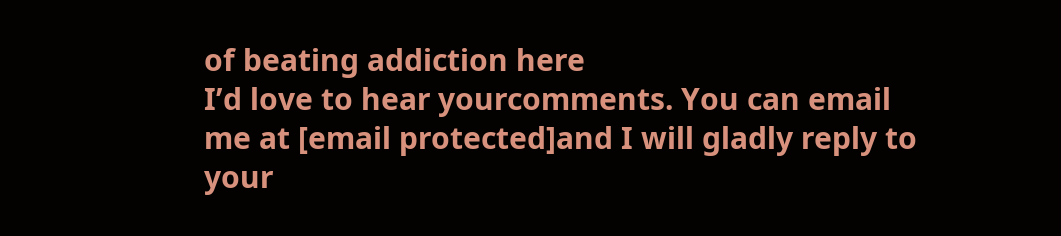of beating addiction here
I’d love to hear yourcomments. You can email me at [email protected]and I will gladly reply to your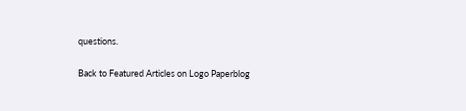questions.

Back to Featured Articles on Logo Paperblog